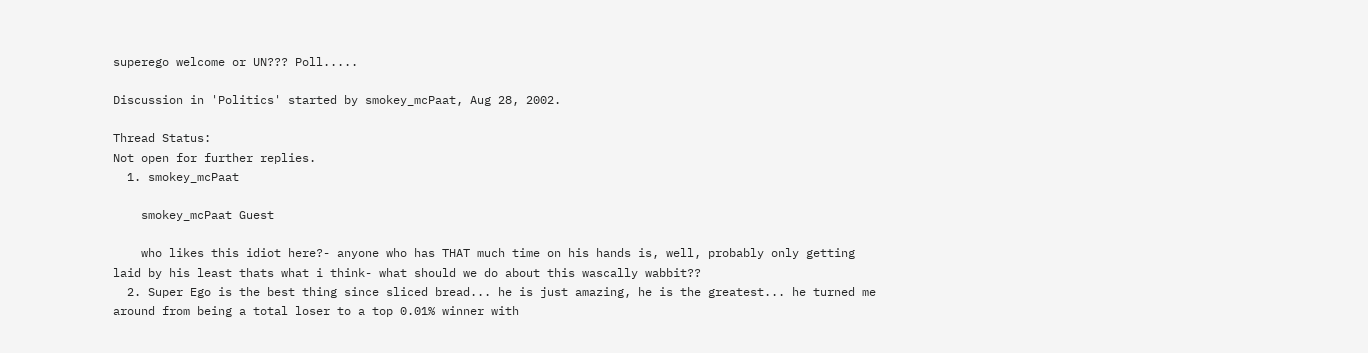superego welcome or UN??? Poll.....

Discussion in 'Politics' started by smokey_mcPaat, Aug 28, 2002.

Thread Status:
Not open for further replies.
  1. smokey_mcPaat

    smokey_mcPaat Guest

    who likes this idiot here?- anyone who has THAT much time on his hands is, well, probably only getting laid by his least thats what i think- what should we do about this wascally wabbit??
  2. Super Ego is the best thing since sliced bread... he is just amazing, he is the greatest... he turned me around from being a total loser to a top 0.01% winner with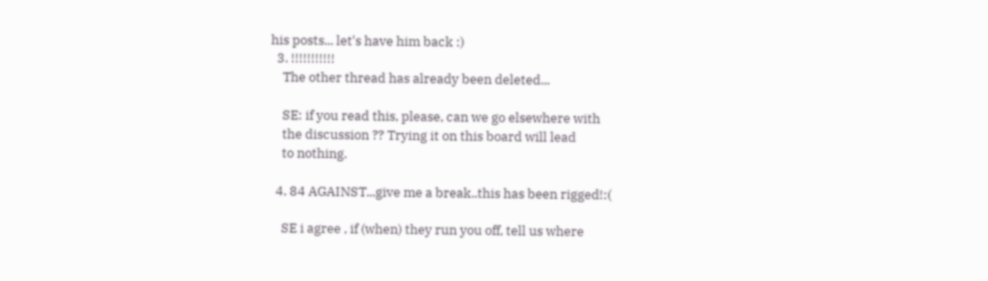his posts... let's have him back :)
  3. !!!!!!!!!!!
    The other thread has already been deleted...

    SE: if you read this, please, can we go elsewhere with
    the discussion ?? Trying it on this board will lead
    to nothing.

  4. 84 AGAINST...give me a break..this has been rigged!:(

    SE i agree , if (when) they run you off, tell us where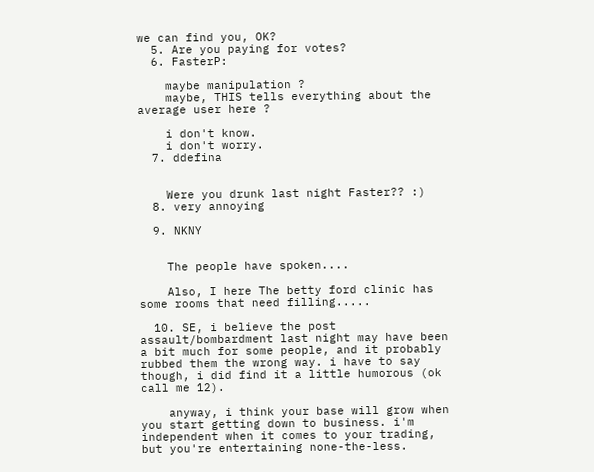we can find you, OK?
  5. Are you paying for votes?
  6. FasterP:

    maybe manipulation ?
    maybe, THIS tells everything about the average user here ?

    i don't know.
    i don't worry.
  7. ddefina


    Were you drunk last night Faster?? :)
  8. very annoying

  9. NKNY


    The people have spoken....

    Also, I here The betty ford clinic has some rooms that need filling.....

  10. SE, i believe the post assault/bombardment last night may have been a bit much for some people, and it probably rubbed them the wrong way. i have to say though, i did find it a little humorous (ok call me 12).

    anyway, i think your base will grow when you start getting down to business. i'm independent when it comes to your trading, but you're entertaining none-the-less.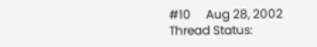#10     Aug 28, 2002
Thread Status: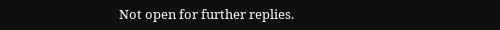Not open for further replies.